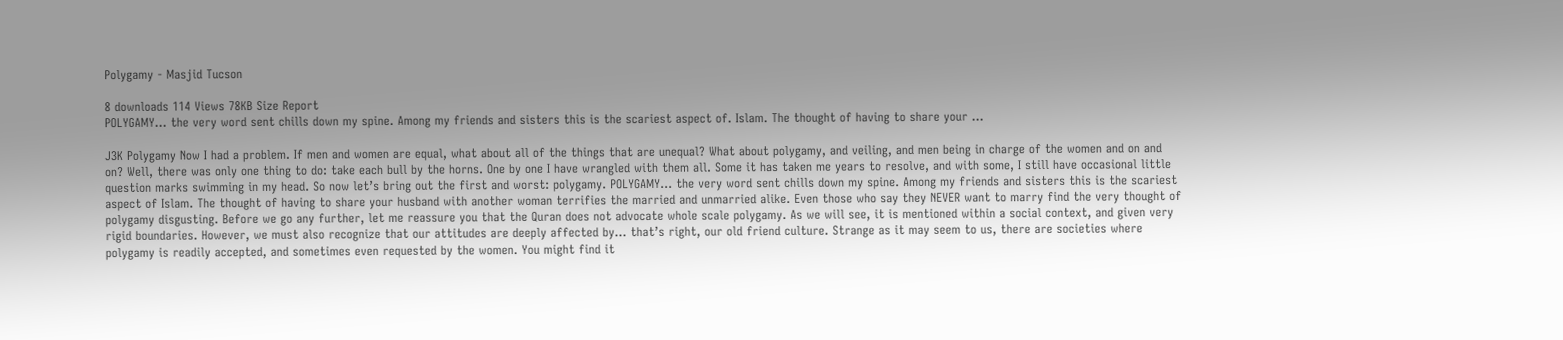Polygamy - Masjid Tucson

8 downloads 114 Views 78KB Size Report
POLYGAMY… the very word sent chills down my spine. Among my friends and sisters this is the scariest aspect of. Islam. The thought of having to share your ...

J3K Polygamy Now I had a problem. If men and women are equal, what about all of the things that are unequal? What about polygamy, and veiling, and men being in charge of the women and on and on? Well, there was only one thing to do: take each bull by the horns. One by one I have wrangled with them all. Some it has taken me years to resolve, and with some, I still have occasional little question marks swimming in my head. So now let’s bring out the first and worst: polygamy. POLYGAMY… the very word sent chills down my spine. Among my friends and sisters this is the scariest aspect of Islam. The thought of having to share your husband with another woman terrifies the married and unmarried alike. Even those who say they NEVER want to marry find the very thought of polygamy disgusting. Before we go any further, let me reassure you that the Quran does not advocate whole scale polygamy. As we will see, it is mentioned within a social context, and given very rigid boundaries. However, we must also recognize that our attitudes are deeply affected by… that’s right, our old friend culture. Strange as it may seem to us, there are societies where polygamy is readily accepted, and sometimes even requested by the women. You might find it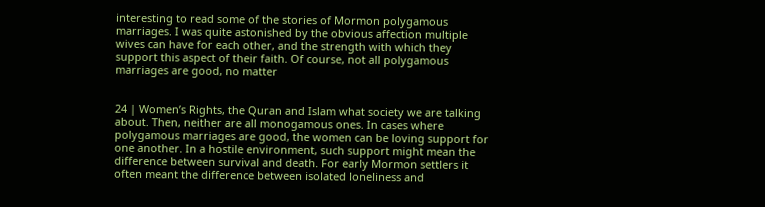interesting to read some of the stories of Mormon polygamous marriages. I was quite astonished by the obvious affection multiple wives can have for each other, and the strength with which they support this aspect of their faith. Of course, not all polygamous marriages are good, no matter


24 | Women’s Rights, the Quran and Islam what society we are talking about. Then, neither are all monogamous ones. In cases where polygamous marriages are good, the women can be loving support for one another. In a hostile environment, such support might mean the difference between survival and death. For early Mormon settlers it often meant the difference between isolated loneliness and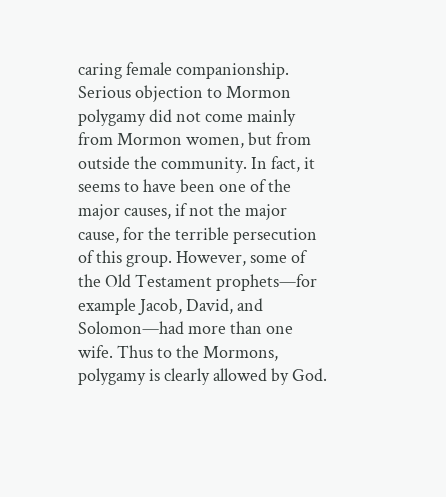caring female companionship. Serious objection to Mormon polygamy did not come mainly from Mormon women, but from outside the community. In fact, it seems to have been one of the major causes, if not the major cause, for the terrible persecution of this group. However, some of the Old Testament prophets—for example Jacob, David, and Solomon—had more than one wife. Thus to the Mormons, polygamy is clearly allowed by God.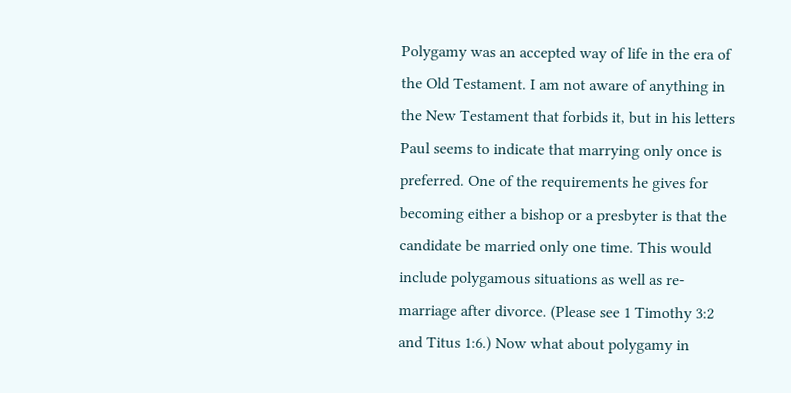Polygamy was an accepted way of life in the era of the Old Testament. I am not aware of anything in the New Testament that forbids it, but in his letters Paul seems to indicate that marrying only once is preferred. One of the requirements he gives for becoming either a bishop or a presbyter is that the candidate be married only one time. This would include polygamous situations as well as re-marriage after divorce. (Please see 1 Timothy 3:2 and Titus 1:6.) Now what about polygamy in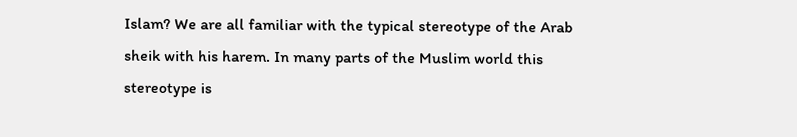Islam? We are all familiar with the typical stereotype of the Arab sheik with his harem. In many parts of the Muslim world this stereotype is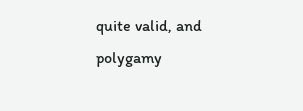quite valid, and polygamy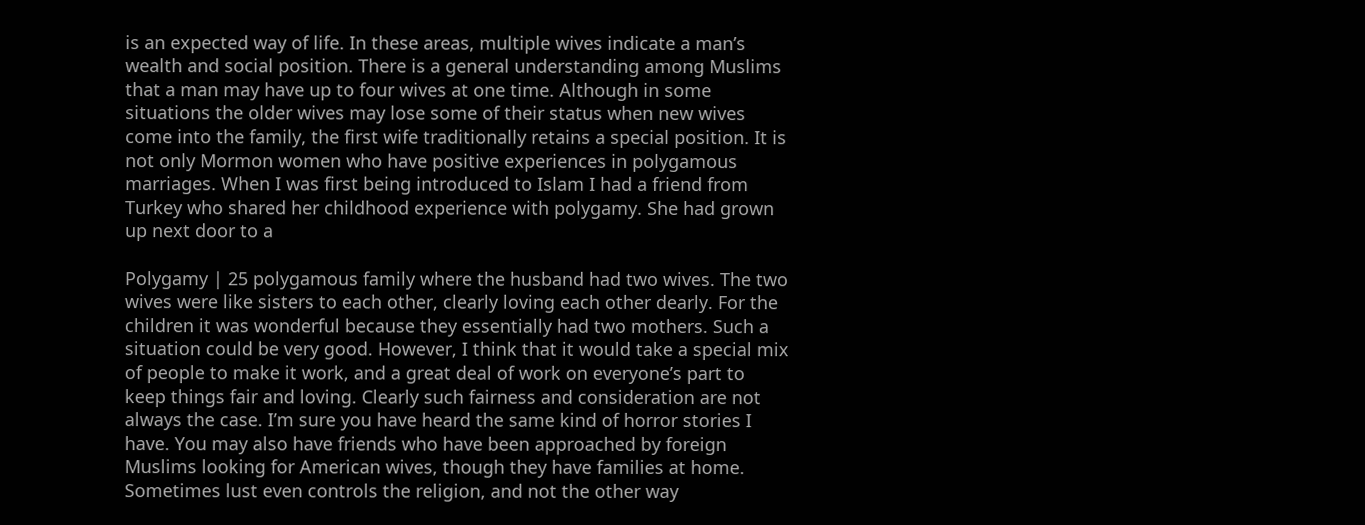is an expected way of life. In these areas, multiple wives indicate a man’s wealth and social position. There is a general understanding among Muslims that a man may have up to four wives at one time. Although in some situations the older wives may lose some of their status when new wives come into the family, the first wife traditionally retains a special position. It is not only Mormon women who have positive experiences in polygamous marriages. When I was first being introduced to Islam I had a friend from Turkey who shared her childhood experience with polygamy. She had grown up next door to a

Polygamy | 25 polygamous family where the husband had two wives. The two wives were like sisters to each other, clearly loving each other dearly. For the children it was wonderful because they essentially had two mothers. Such a situation could be very good. However, I think that it would take a special mix of people to make it work, and a great deal of work on everyone’s part to keep things fair and loving. Clearly such fairness and consideration are not always the case. I’m sure you have heard the same kind of horror stories I have. You may also have friends who have been approached by foreign Muslims looking for American wives, though they have families at home. Sometimes lust even controls the religion, and not the other way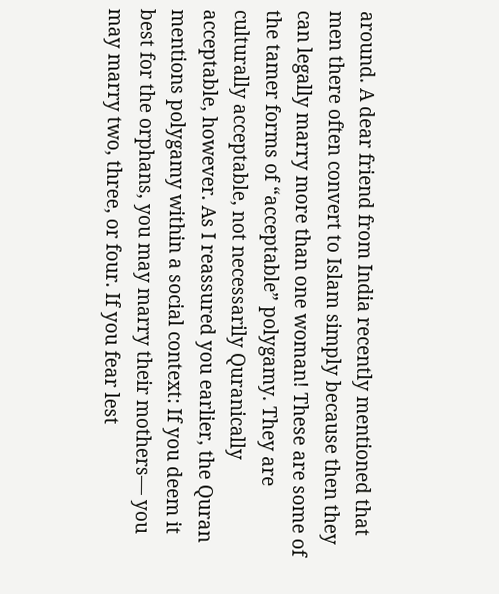around. A dear friend from India recently mentioned that men there often convert to Islam simply because then they can legally marry more than one woman! These are some of the tamer forms of “acceptable” polygamy. They are culturally acceptable, not necessarily Quranically acceptable, however. As I reassured you earlier, the Quran mentions polygamy within a social context: If you deem it best for the orphans, you may marry their mothers— you may marry two, three, or four. If you fear lest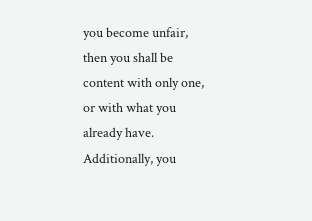you become unfair, then you shall be content with only one, or with what you already have. Additionally, you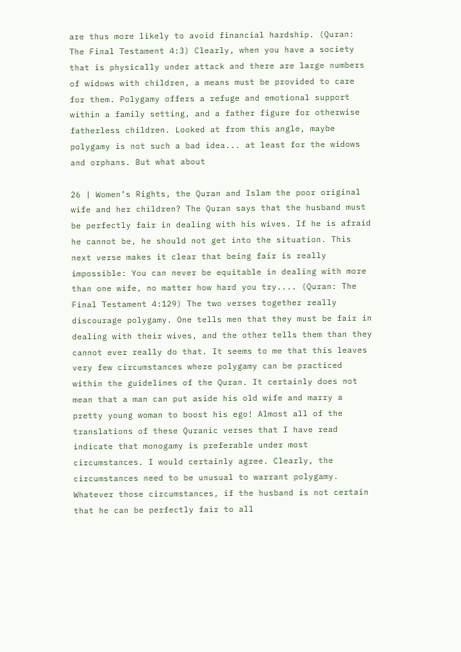are thus more likely to avoid financial hardship. (Quran: The Final Testament 4:3) Clearly, when you have a society that is physically under attack and there are large numbers of widows with children, a means must be provided to care for them. Polygamy offers a refuge and emotional support within a family setting, and a father figure for otherwise fatherless children. Looked at from this angle, maybe polygamy is not such a bad idea... at least for the widows and orphans. But what about

26 | Women’s Rights, the Quran and Islam the poor original wife and her children? The Quran says that the husband must be perfectly fair in dealing with his wives. If he is afraid he cannot be, he should not get into the situation. This next verse makes it clear that being fair is really impossible: You can never be equitable in dealing with more than one wife, no matter how hard you try.... (Quran: The Final Testament 4:129) The two verses together really discourage polygamy. One tells men that they must be fair in dealing with their wives, and the other tells them than they cannot ever really do that. It seems to me that this leaves very few circumstances where polygamy can be practiced within the guidelines of the Quran. It certainly does not mean that a man can put aside his old wife and marry a pretty young woman to boost his ego! Almost all of the translations of these Quranic verses that I have read indicate that monogamy is preferable under most circumstances. I would certainly agree. Clearly, the circumstances need to be unusual to warrant polygamy. Whatever those circumstances, if the husband is not certain that he can be perfectly fair to all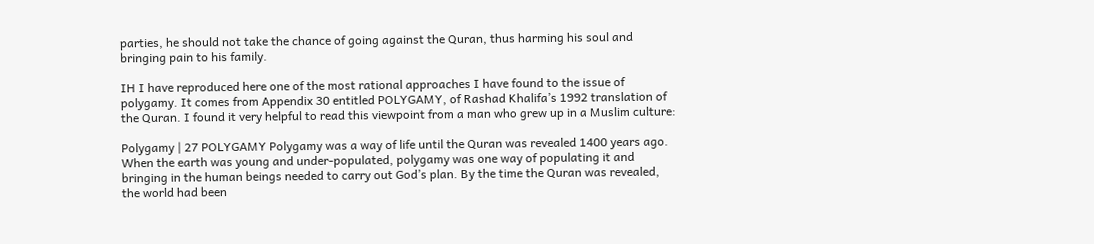parties, he should not take the chance of going against the Quran, thus harming his soul and bringing pain to his family.

IH I have reproduced here one of the most rational approaches I have found to the issue of polygamy. It comes from Appendix 30 entitled POLYGAMY, of Rashad Khalifa’s 1992 translation of the Quran. I found it very helpful to read this viewpoint from a man who grew up in a Muslim culture:

Polygamy | 27 POLYGAMY Polygamy was a way of life until the Quran was revealed 1400 years ago. When the earth was young and under-populated, polygamy was one way of populating it and bringing in the human beings needed to carry out God’s plan. By the time the Quran was revealed, the world had been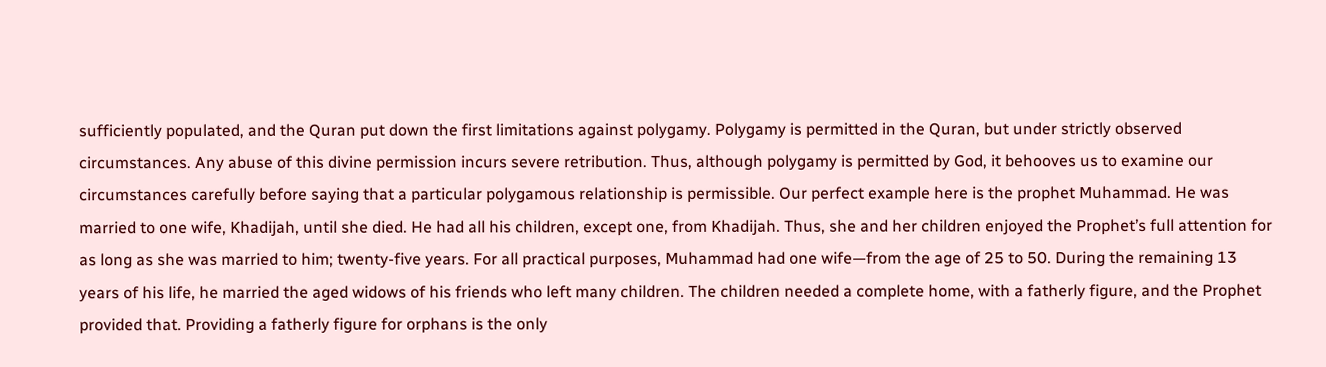sufficiently populated, and the Quran put down the first limitations against polygamy. Polygamy is permitted in the Quran, but under strictly observed circumstances. Any abuse of this divine permission incurs severe retribution. Thus, although polygamy is permitted by God, it behooves us to examine our circumstances carefully before saying that a particular polygamous relationship is permissible. Our perfect example here is the prophet Muhammad. He was married to one wife, Khadijah, until she died. He had all his children, except one, from Khadijah. Thus, she and her children enjoyed the Prophet’s full attention for as long as she was married to him; twenty-five years. For all practical purposes, Muhammad had one wife—from the age of 25 to 50. During the remaining 13 years of his life, he married the aged widows of his friends who left many children. The children needed a complete home, with a fatherly figure, and the Prophet provided that. Providing a fatherly figure for orphans is the only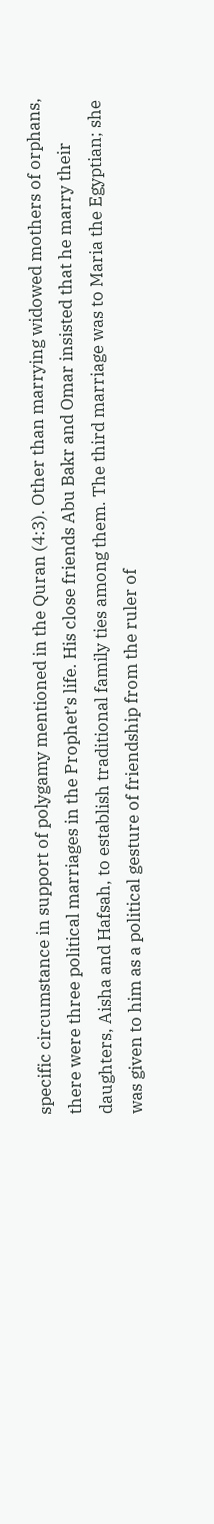specific circumstance in support of polygamy mentioned in the Quran (4:3). Other than marrying widowed mothers of orphans, there were three political marriages in the Prophet’s life. His close friends Abu Bakr and Omar insisted that he marry their daughters, Aisha and Hafsah, to establish traditional family ties among them. The third marriage was to Maria the Egyptian; she was given to him as a political gesture of friendship from the ruler of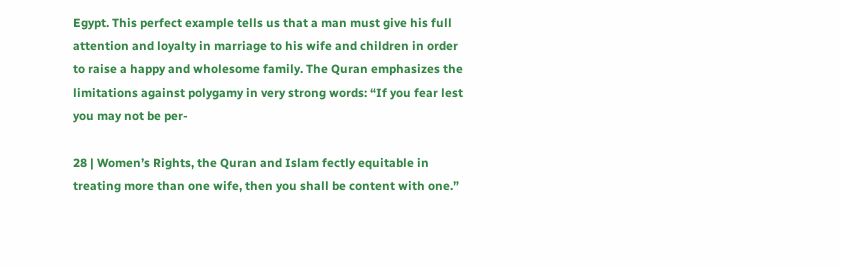Egypt. This perfect example tells us that a man must give his full attention and loyalty in marriage to his wife and children in order to raise a happy and wholesome family. The Quran emphasizes the limitations against polygamy in very strong words: “If you fear lest you may not be per-

28 | Women’s Rights, the Quran and Islam fectly equitable in treating more than one wife, then you shall be content with one.”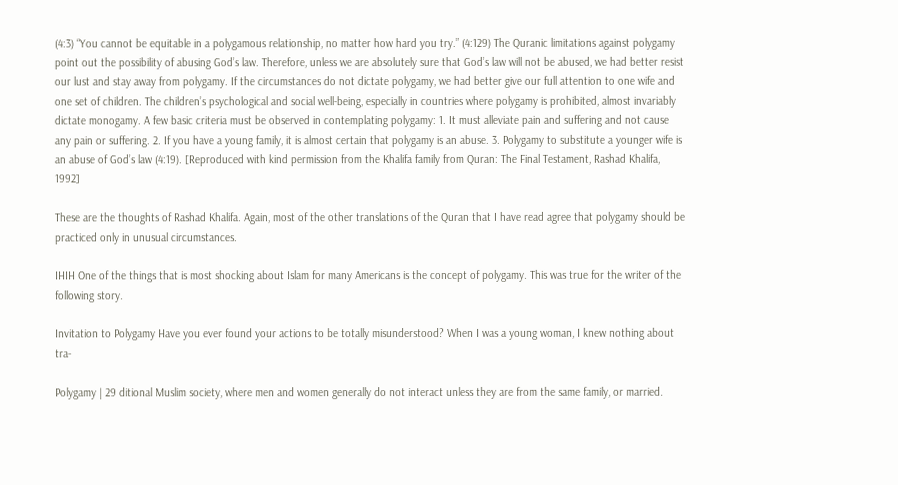(4:3) “You cannot be equitable in a polygamous relationship, no matter how hard you try.” (4:129) The Quranic limitations against polygamy point out the possibility of abusing God’s law. Therefore, unless we are absolutely sure that God’s law will not be abused, we had better resist our lust and stay away from polygamy. If the circumstances do not dictate polygamy, we had better give our full attention to one wife and one set of children. The children’s psychological and social well-being, especially in countries where polygamy is prohibited, almost invariably dictate monogamy. A few basic criteria must be observed in contemplating polygamy: 1. It must alleviate pain and suffering and not cause any pain or suffering. 2. If you have a young family, it is almost certain that polygamy is an abuse. 3. Polygamy to substitute a younger wife is an abuse of God’s law (4:19). [Reproduced with kind permission from the Khalifa family from Quran: The Final Testament, Rashad Khalifa, 1992]

These are the thoughts of Rashad Khalifa. Again, most of the other translations of the Quran that I have read agree that polygamy should be practiced only in unusual circumstances.

IHIH One of the things that is most shocking about Islam for many Americans is the concept of polygamy. This was true for the writer of the following story.

Invitation to Polygamy Have you ever found your actions to be totally misunderstood? When I was a young woman, I knew nothing about tra-

Polygamy | 29 ditional Muslim society, where men and women generally do not interact unless they are from the same family, or married.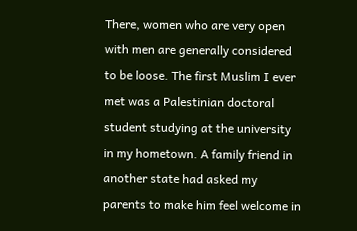There, women who are very open with men are generally considered to be loose. The first Muslim I ever met was a Palestinian doctoral student studying at the university in my hometown. A family friend in another state had asked my parents to make him feel welcome in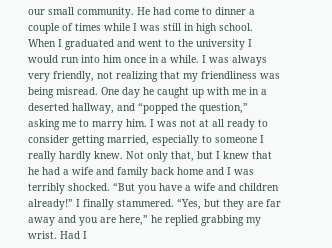our small community. He had come to dinner a couple of times while I was still in high school. When I graduated and went to the university I would run into him once in a while. I was always very friendly, not realizing that my friendliness was being misread. One day he caught up with me in a deserted hallway, and “popped the question,” asking me to marry him. I was not at all ready to consider getting married, especially to someone I really hardly knew. Not only that, but I knew that he had a wife and family back home and I was terribly shocked. “But you have a wife and children already!” I finally stammered. “Yes, but they are far away and you are here,” he replied grabbing my wrist. Had I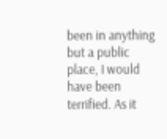been in anything but a public place, I would have been terrified. As it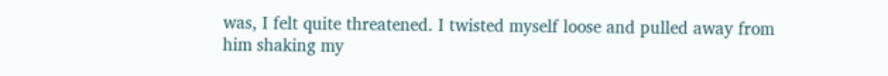was, I felt quite threatened. I twisted myself loose and pulled away from him shaking my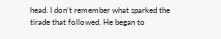head. I don’t remember what sparked the tirade that followed. He began to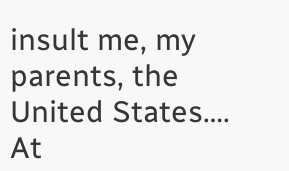insult me, my parents, the United States…. At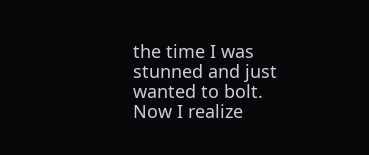the time I was stunned and just wanted to bolt. Now I realize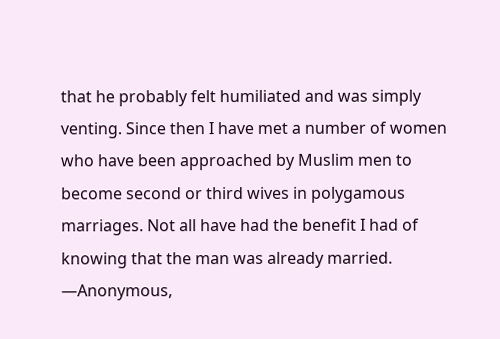that he probably felt humiliated and was simply venting. Since then I have met a number of women who have been approached by Muslim men to become second or third wives in polygamous marriages. Not all have had the benefit I had of knowing that the man was already married. —Anonymous,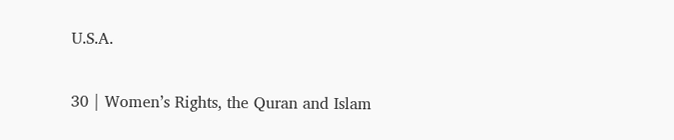U.S.A.

30 | Women’s Rights, the Quran and Islam